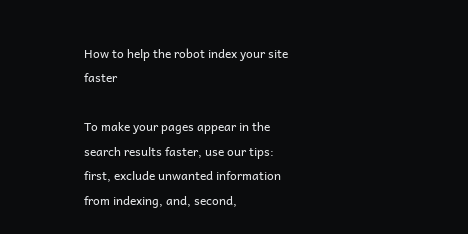How to help the robot index your site faster

To make your pages appear in the search results faster, use our tips: first, exclude unwanted information from indexing, and, second,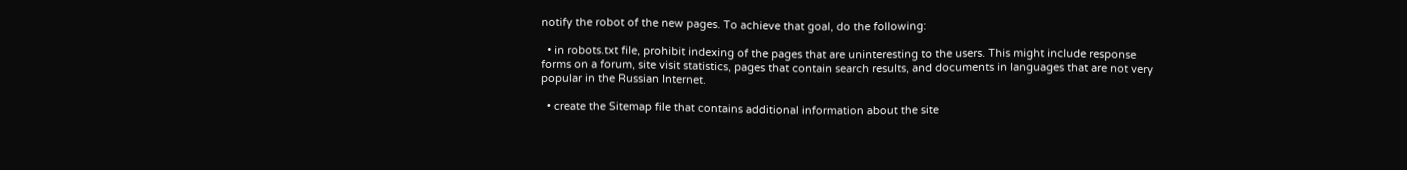notify the robot of the new pages. To achieve that goal, do the following:

  • in robots.txt file, prohibit indexing of the pages that are uninteresting to the users. This might include response forms on a forum, site visit statistics, pages that contain search results, and documents in languages that are not very popular in the Russian Internet.

  • create the Sitemap file that contains additional information about the site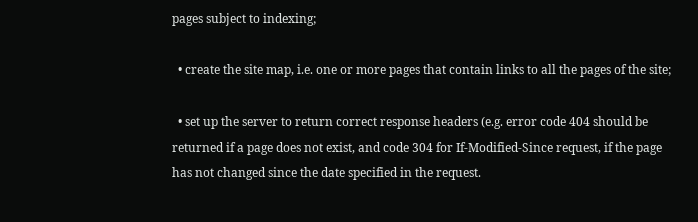pages subject to indexing;

  • create the site map, i.e. one or more pages that contain links to all the pages of the site;

  • set up the server to return correct response headers (e.g. error code 404 should be returned if a page does not exist, and code 304 for If-Modified-Since request, if the page has not changed since the date specified in the request.